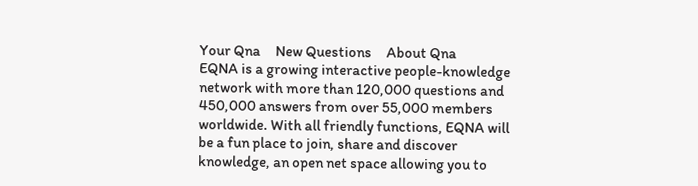Your Qna     New Questions     About Qna
EQNA is a growing interactive people-knowledge network with more than 120,000 questions and 450,000 answers from over 55,000 members worldwide. With all friendly functions, EQNA will be a fun place to join, share and discover knowledge, an open net space allowing you to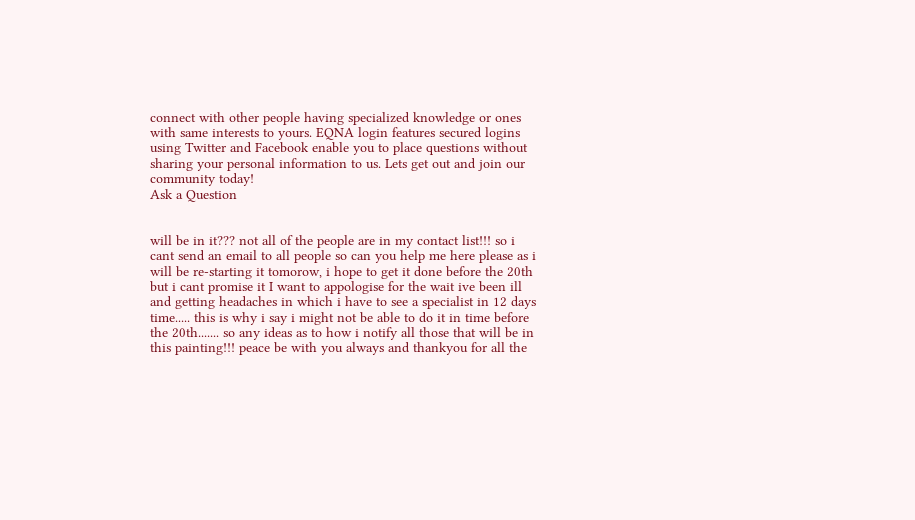connect with other people having specialized knowledge or ones with same interests to yours. EQNA login features secured logins using Twitter and Facebook enable you to place questions without sharing your personal information to us. Lets get out and join our community today!
Ask a Question


will be in it??? not all of the people are in my contact list!!! so i cant send an email to all people so can you help me here please as i will be re-starting it tomorow, i hope to get it done before the 20th but i cant promise it I want to appologise for the wait ive been ill and getting headaches in which i have to see a specialist in 12 days time..... this is why i say i might not be able to do it in time before the 20th....... so any ideas as to how i notify all those that will be in this painting!!! peace be with you always and thankyou for all the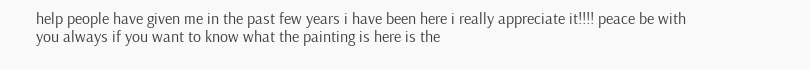help people have given me in the past few years i have been here i really appreciate it!!!! peace be with you always if you want to know what the painting is here is the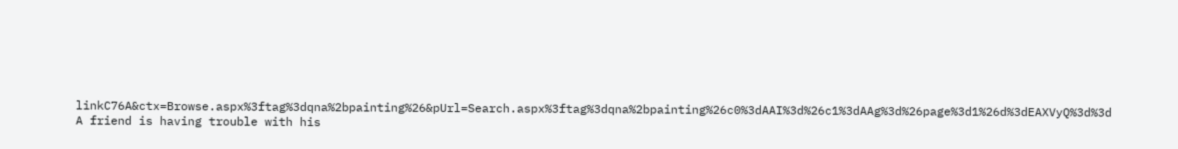linkC76A&ctx=Browse.aspx%3ftag%3dqna%2bpainting%26&pUrl=Search.aspx%3ftag%3dqna%2bpainting%26c0%3dAAI%3d%26c1%3dAAg%3d%26page%3d1%26d%3dEAXVyQ%3d%3d
A friend is having trouble with his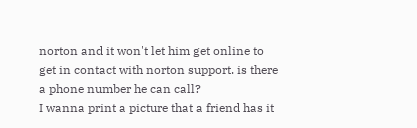norton and it won't let him get online to get in contact with norton support. is there a phone number he can call?
I wanna print a picture that a friend has it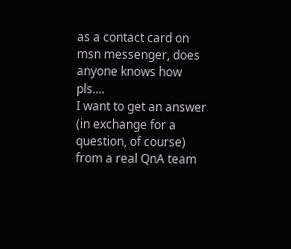as a contact card on msn messenger, does anyone knows how pls....
I want to get an answer (in exchange for a question, of course) from a real QnA team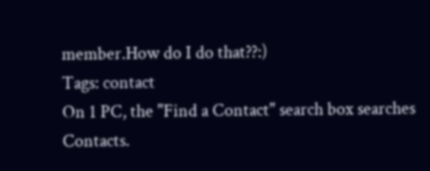member.How do I do that??:)
Tags: contact
On 1 PC, the "Find a Contact" search box searches Contacts.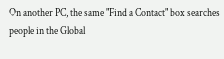On another PC, the same "Find a Contact" box searches people in the Global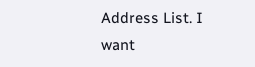Address List. I want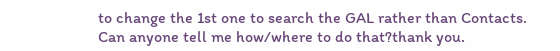to change the 1st one to search the GAL rather than Contacts. Can anyone tell me how/where to do that?thank you.